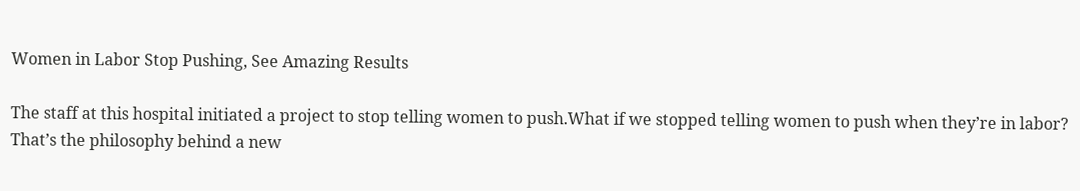Women in Labor Stop Pushing, See Amazing Results

The staff at this hospital initiated a project to stop telling women to push.What if we stopped telling women to push when they’re in labor? That’s the philosophy behind a new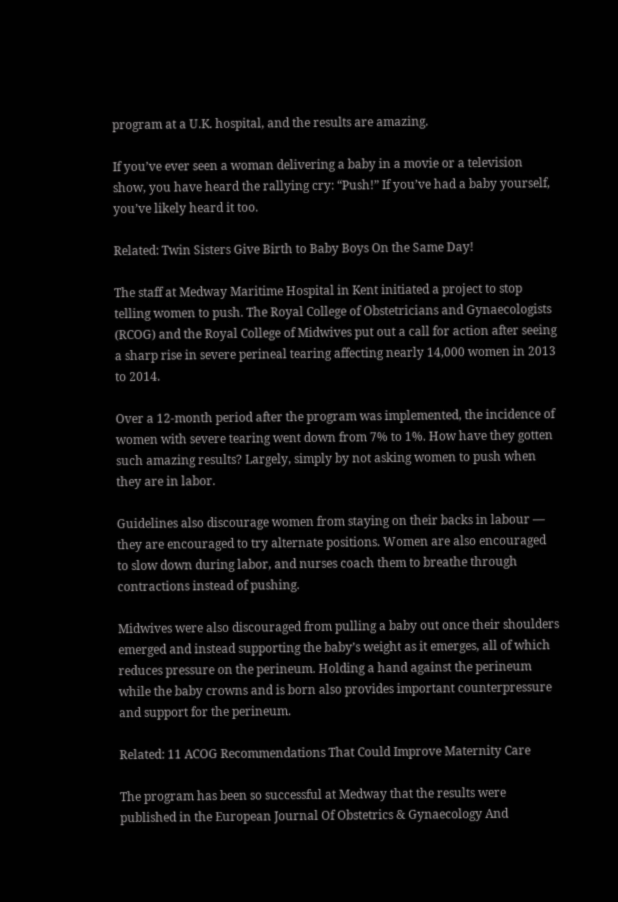program at a U.K. hospital, and the results are amazing.

If you’ve ever seen a woman delivering a baby in a movie or a television show, you have heard the rallying cry: “Push!” If you’ve had a baby yourself, you’ve likely heard it too.

Related: Twin Sisters Give Birth to Baby Boys On the Same Day!

The staff at Medway Maritime Hospital in Kent initiated a project to stop telling women to push. The Royal College of Obstetricians and Gynaecologists (RCOG) and the Royal College of Midwives put out a call for action after seeing a sharp rise in severe perineal tearing affecting nearly 14,000 women in 2013 to 2014.

Over a 12-month period after the program was implemented, the incidence of women with severe tearing went down from 7% to 1%. How have they gotten such amazing results? Largely, simply by not asking women to push when they are in labor.

Guidelines also discourage women from staying on their backs in labour — they are encouraged to try alternate positions. Women are also encouraged to slow down during labor, and nurses coach them to breathe through contractions instead of pushing.

Midwives were also discouraged from pulling a baby out once their shoulders emerged and instead supporting the baby’s weight as it emerges, all of which reduces pressure on the perineum. Holding a hand against the perineum while the baby crowns and is born also provides important counterpressure and support for the perineum.

Related: 11 ACOG Recommendations That Could Improve Maternity Care

The program has been so successful at Medway that the results were published in the European Journal Of Obstetrics & Gynaecology And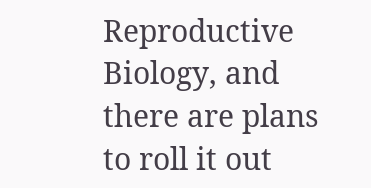Reproductive Biology, and there are plans to roll it out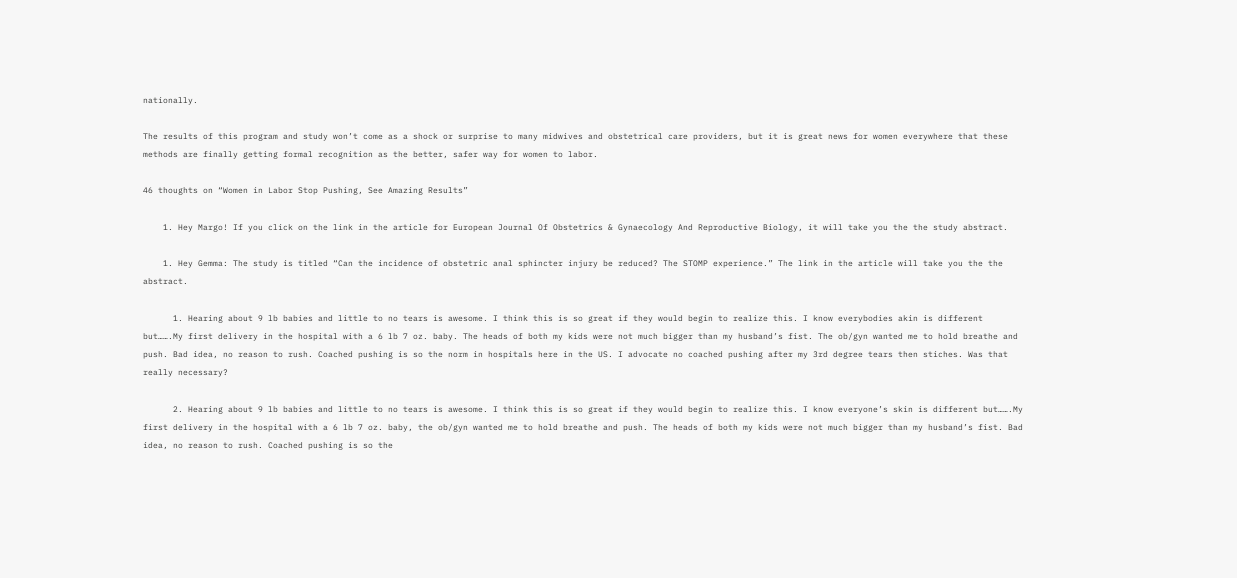nationally.

The results of this program and study won’t come as a shock or surprise to many midwives and obstetrical care providers, but it is great news for women everywhere that these methods are finally getting formal recognition as the better, safer way for women to labor.

46 thoughts on “Women in Labor Stop Pushing, See Amazing Results”

    1. Hey Margo! If you click on the link in the article for European Journal Of Obstetrics & Gynaecology And Reproductive Biology, it will take you the the study abstract.

    1. Hey Gemma: The study is titled “Can the incidence of obstetric anal sphincter injury be reduced? The STOMP experience.” The link in the article will take you the the abstract.

      1. Hearing about 9 lb babies and little to no tears is awesome. I think this is so great if they would begin to realize this. I know everybodies akin is different but…….My first delivery in the hospital with a 6 lb 7 oz. baby. The heads of both my kids were not much bigger than my husband’s fist. The ob/gyn wanted me to hold breathe and push. Bad idea, no reason to rush. Coached pushing is so the norm in hospitals here in the US. I advocate no coached pushing after my 3rd degree tears then stiches. Was that really necessary?

      2. Hearing about 9 lb babies and little to no tears is awesome. I think this is so great if they would begin to realize this. I know everyone’s skin is different but…….My first delivery in the hospital with a 6 lb 7 oz. baby, the ob/gyn wanted me to hold breathe and push. The heads of both my kids were not much bigger than my husband’s fist. Bad idea, no reason to rush. Coached pushing is so the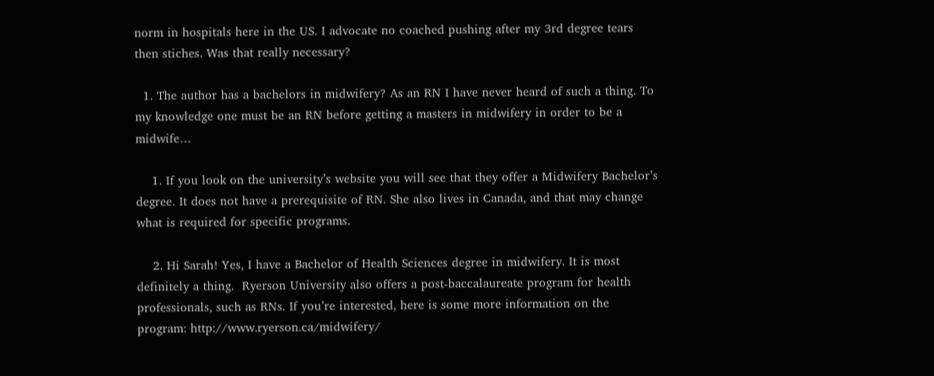norm in hospitals here in the US. I advocate no coached pushing after my 3rd degree tears then stiches. Was that really necessary?

  1. The author has a bachelors in midwifery? As an RN I have never heard of such a thing. To my knowledge one must be an RN before getting a masters in midwifery in order to be a midwife…

    1. If you look on the university’s website you will see that they offer a Midwifery Bachelor’s degree. It does not have a prerequisite of RN. She also lives in Canada, and that may change what is required for specific programs.

    2. Hi Sarah! Yes, I have a Bachelor of Health Sciences degree in midwifery. It is most definitely a thing.  Ryerson University also offers a post-baccalaureate program for health professionals, such as RNs. If you’re interested, here is some more information on the program: http://www.ryerson.ca/midwifery/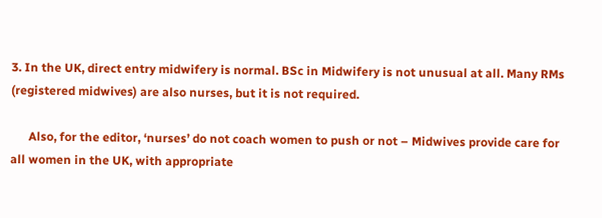3. In the UK, direct entry midwifery is normal. BSc in Midwifery is not unusual at all. Many RMs (registered midwives) are also nurses, but it is not required.

      Also, for the editor, ‘nurses’ do not coach women to push or not – Midwives provide care for all women in the UK, with appropriate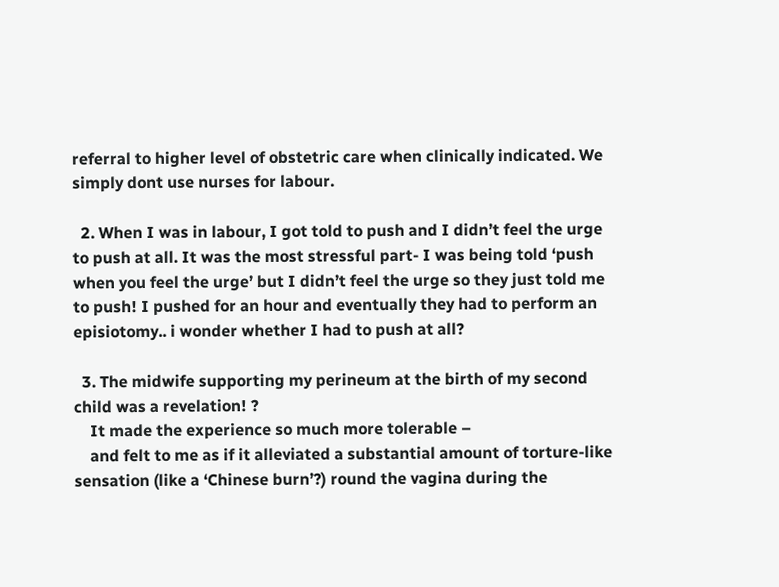referral to higher level of obstetric care when clinically indicated. We simply dont use nurses for labour.

  2. When I was in labour, I got told to push and I didn’t feel the urge to push at all. It was the most stressful part- I was being told ‘push when you feel the urge’ but I didn’t feel the urge so they just told me to push! I pushed for an hour and eventually they had to perform an episiotomy.. i wonder whether I had to push at all?

  3. The midwife supporting my perineum at the birth of my second child was a revelation! ?
    It made the experience so much more tolerable –
    and felt to me as if it alleviated a substantial amount of torture-like sensation (like a ‘Chinese burn’?) round the vagina during the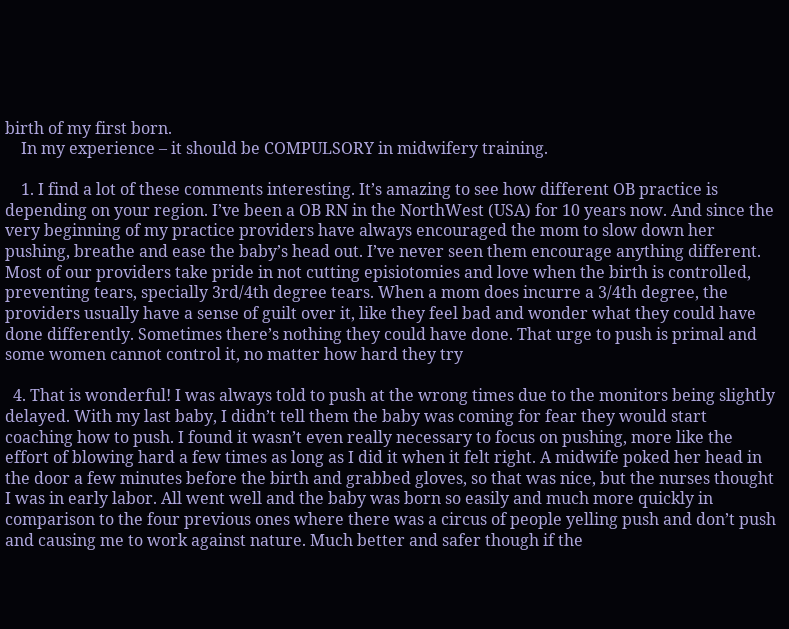birth of my first born.
    In my experience – it should be COMPULSORY in midwifery training.

    1. I find a lot of these comments interesting. It’s amazing to see how different OB practice is depending on your region. I’ve been a OB RN in the NorthWest (USA) for 10 years now. And since the very beginning of my practice providers have always encouraged the mom to slow down her pushing, breathe and ease the baby’s head out. I’ve never seen them encourage anything different. Most of our providers take pride in not cutting episiotomies and love when the birth is controlled, preventing tears, specially 3rd/4th degree tears. When a mom does incurre a 3/4th degree, the providers usually have a sense of guilt over it, like they feel bad and wonder what they could have done differently. Sometimes there’s nothing they could have done. That urge to push is primal and some women cannot control it, no matter how hard they try

  4. That is wonderful! I was always told to push at the wrong times due to the monitors being slightly delayed. With my last baby, I didn’t tell them the baby was coming for fear they would start coaching how to push. I found it wasn’t even really necessary to focus on pushing, more like the effort of blowing hard a few times as long as I did it when it felt right. A midwife poked her head in the door a few minutes before the birth and grabbed gloves, so that was nice, but the nurses thought I was in early labor. All went well and the baby was born so easily and much more quickly in comparison to the four previous ones where there was a circus of people yelling push and don’t push and causing me to work against nature. Much better and safer though if the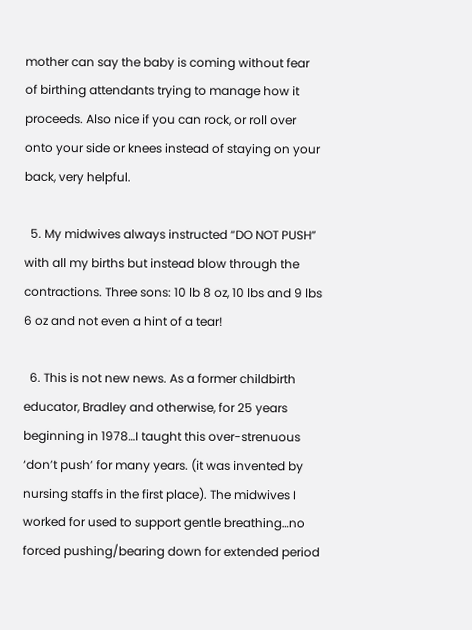mother can say the baby is coming without fear of birthing attendants trying to manage how it proceeds. Also nice if you can rock, or roll over onto your side or knees instead of staying on your back, very helpful.

  5. My midwives always instructed “DO NOT PUSH” with all my births but instead blow through the contractions. Three sons: 10 lb 8 oz, 10 lbs and 9 lbs 6 oz and not even a hint of a tear!

  6. This is not new news. As a former childbirth educator, Bradley and otherwise, for 25 years beginning in 1978…I taught this over-strenuous ‘don’t push’ for many years. (it was invented by nursing staffs in the first place). The midwives I worked for used to support gentle breathing…no forced pushing/bearing down for extended period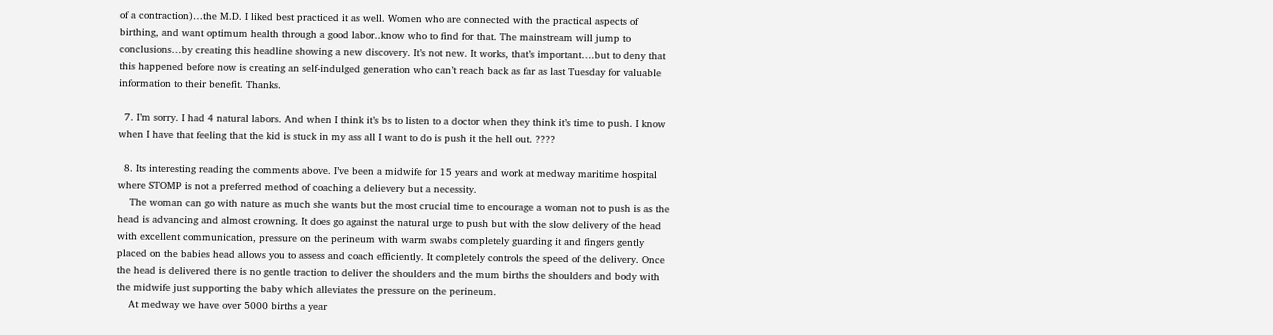of a contraction)…the M.D. I liked best practiced it as well. Women who are connected with the practical aspects of birthing, and want optimum health through a good labor..know who to find for that. The mainstream will jump to conclusions…by creating this headline showing a new discovery. It’s not new. It works, that’s important….but to deny that this happened before now is creating an self-indulged generation who can’t reach back as far as last Tuesday for valuable information to their benefit. Thanks.

  7. I’m sorry. I had 4 natural labors. And when I think it’s bs to listen to a doctor when they think it’s time to push. I know when I have that feeling that the kid is stuck in my ass all I want to do is push it the hell out. ????

  8. Its interesting reading the comments above. I’ve been a midwife for 15 years and work at medway maritime hospital where STOMP is not a preferred method of coaching a delievery but a necessity.
    The woman can go with nature as much she wants but the most crucial time to encourage a woman not to push is as the head is advancing and almost crowning. It does go against the natural urge to push but with the slow delivery of the head with excellent communication, pressure on the perineum with warm swabs completely guarding it and fingers gently placed on the babies head allows you to assess and coach efficiently. It completely controls the speed of the delivery. Once the head is delivered there is no gentle traction to deliver the shoulders and the mum births the shoulders and body with the midwife just supporting the baby which alleviates the pressure on the perineum.
    At medway we have over 5000 births a year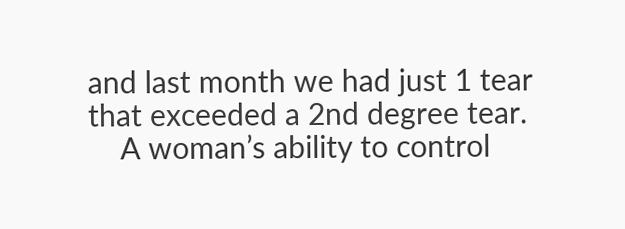and last month we had just 1 tear that exceeded a 2nd degree tear.
    A woman’s ability to control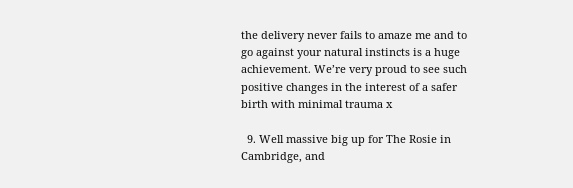the delivery never fails to amaze me and to go against your natural instincts is a huge achievement. We’re very proud to see such positive changes in the interest of a safer birth with minimal trauma x

  9. Well massive big up for The Rosie in Cambridge, and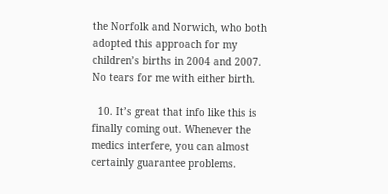the Norfolk and Norwich, who both adopted this approach for my children’s births in 2004 and 2007. No tears for me with either birth.

  10. It’s great that info like this is finally coming out. Whenever the medics interfere, you can almost certainly guarantee problems.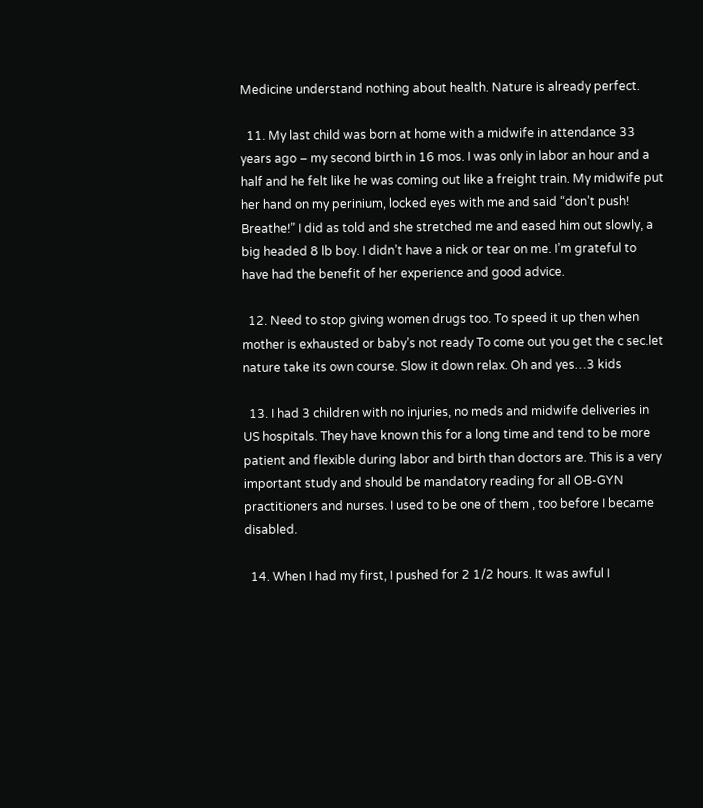Medicine understand nothing about health. Nature is already perfect.

  11. My last child was born at home with a midwife in attendance 33 years ago – my second birth in 16 mos. I was only in labor an hour and a half and he felt like he was coming out like a freight train. My midwife put her hand on my perinium, locked eyes with me and said “don’t push! Breathe!” I did as told and she stretched me and eased him out slowly, a big headed 8 lb boy. I didn’t have a nick or tear on me. I’m grateful to have had the benefit of her experience and good advice.

  12. Need to stop giving women drugs too. To speed it up then when mother is exhausted or baby’s not ready To come out you get the c sec.let nature take its own course. Slow it down relax. Oh and yes…3 kids

  13. I had 3 children with no injuries, no meds and midwife deliveries in US hospitals. They have known this for a long time and tend to be more patient and flexible during labor and birth than doctors are. This is a very important study and should be mandatory reading for all OB-GYN practitioners and nurses. I used to be one of them , too before I became disabled.

  14. When I had my first, I pushed for 2 1/2 hours. It was awful I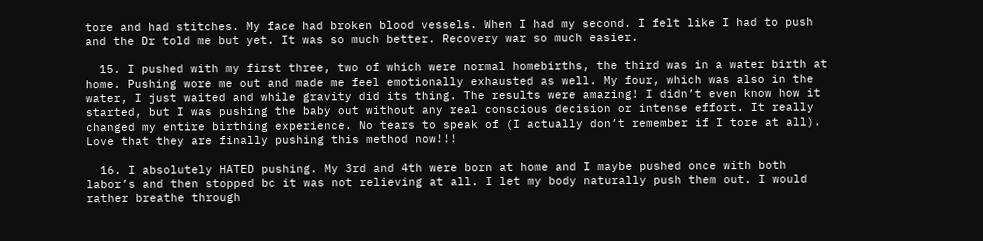tore and had stitches. My face had broken blood vessels. When I had my second. I felt like I had to push and the Dr told me but yet. It was so much better. Recovery war so much easier.

  15. I pushed with my first three, two of which were normal homebirths, the third was in a water birth at home. Pushing wore me out and made me feel emotionally exhausted as well. My four, which was also in the water, I just waited and while gravity did its thing. The results were amazing! I didn’t even know how it started, but I was pushing the baby out without any real conscious decision or intense effort. It really changed my entire birthing experience. No tears to speak of (I actually don’t remember if I tore at all). Love that they are finally pushing this method now!!!

  16. I absolutely HATED pushing. My 3rd and 4th were born at home and I maybe pushed once with both labor’s and then stopped bc it was not relieving at all. I let my body naturally push them out. I would rather breathe through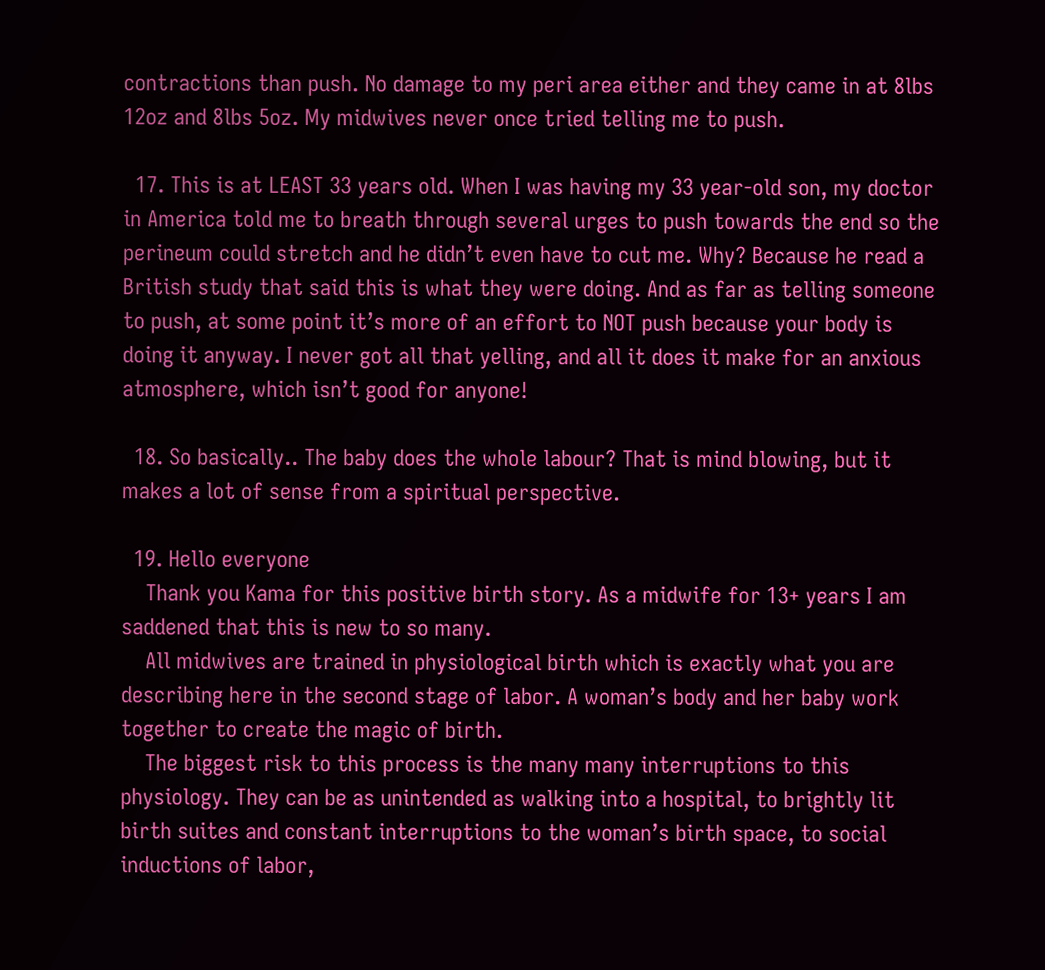contractions than push. No damage to my peri area either and they came in at 8lbs 12oz and 8lbs 5oz. My midwives never once tried telling me to push.

  17. This is at LEAST 33 years old. When I was having my 33 year-old son, my doctor in America told me to breath through several urges to push towards the end so the perineum could stretch and he didn’t even have to cut me. Why? Because he read a British study that said this is what they were doing. And as far as telling someone to push, at some point it’s more of an effort to NOT push because your body is doing it anyway. I never got all that yelling, and all it does it make for an anxious atmosphere, which isn’t good for anyone!

  18. So basically.. The baby does the whole labour? That is mind blowing, but it makes a lot of sense from a spiritual perspective.

  19. Hello everyone
    Thank you Kama for this positive birth story. As a midwife for 13+ years I am saddened that this is new to so many.
    All midwives are trained in physiological birth which is exactly what you are describing here in the second stage of labor. A woman’s body and her baby work together to create the magic of birth.
    The biggest risk to this process is the many many interruptions to this physiology. They can be as unintended as walking into a hospital, to brightly lit birth suites and constant interruptions to the woman’s birth space, to social inductions of labor,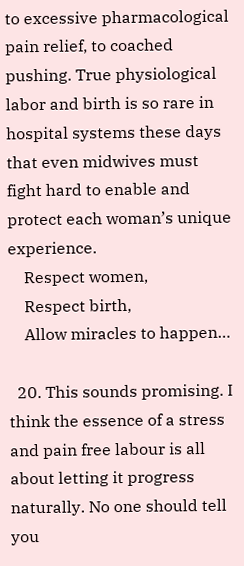to excessive pharmacological pain relief, to coached pushing. True physiological labor and birth is so rare in hospital systems these days that even midwives must fight hard to enable and protect each woman’s unique experience.
    Respect women,
    Respect birth,
    Allow miracles to happen…

  20. This sounds promising. I think the essence of a stress and pain free labour is all about letting it progress naturally. No one should tell you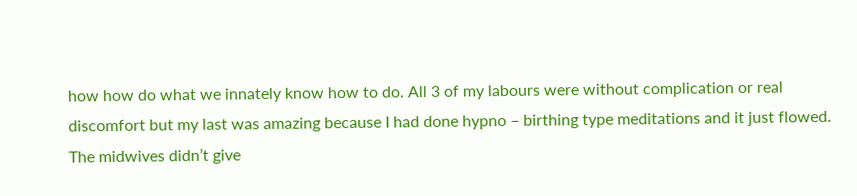how how do what we innately know how to do. All 3 of my labours were without complication or real discomfort but my last was amazing because I had done hypno – birthing type meditations and it just flowed. The midwives didn’t give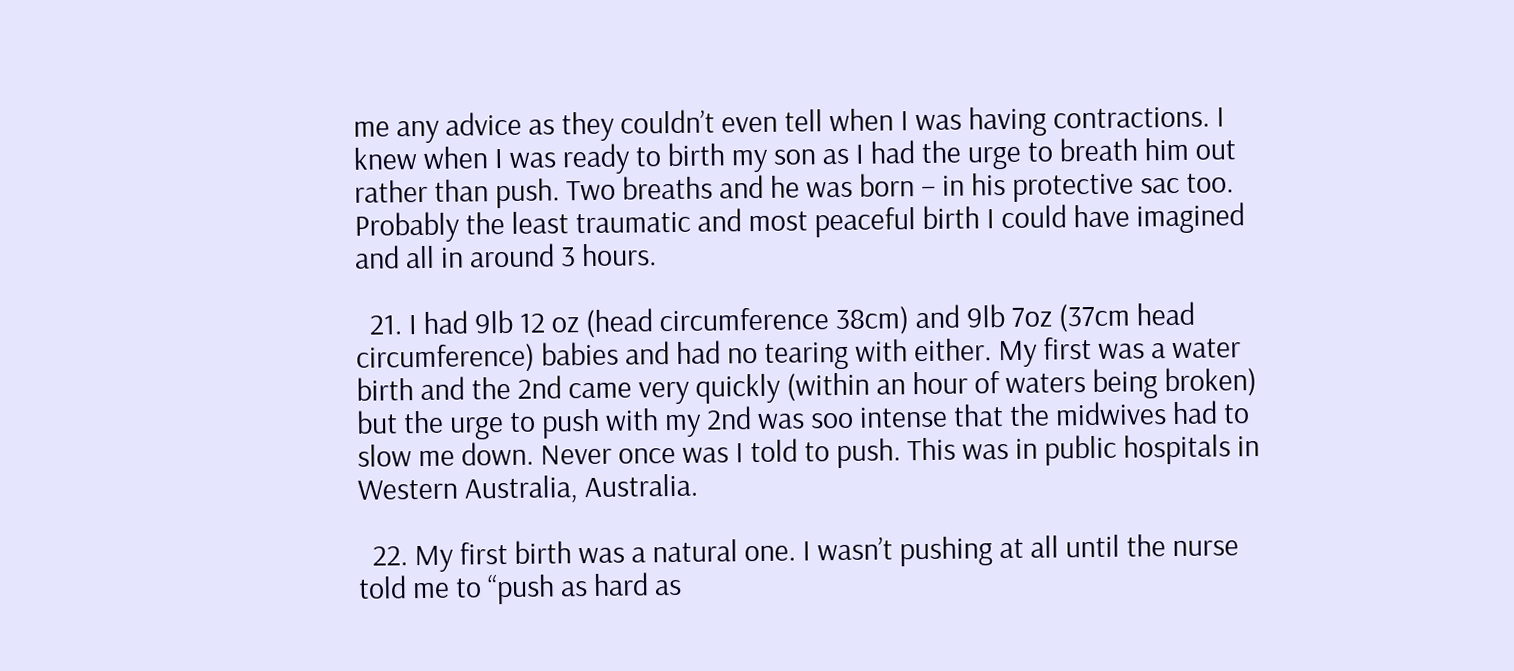me any advice as they couldn’t even tell when I was having contractions. I knew when I was ready to birth my son as I had the urge to breath him out rather than push. Two breaths and he was born – in his protective sac too. Probably the least traumatic and most peaceful birth I could have imagined and all in around 3 hours.

  21. I had 9lb 12 oz (head circumference 38cm) and 9lb 7oz (37cm head circumference) babies and had no tearing with either. My first was a water birth and the 2nd came very quickly (within an hour of waters being broken) but the urge to push with my 2nd was soo intense that the midwives had to slow me down. Never once was I told to push. This was in public hospitals in Western Australia, Australia.

  22. My first birth was a natural one. I wasn’t pushing at all until the nurse told me to “push as hard as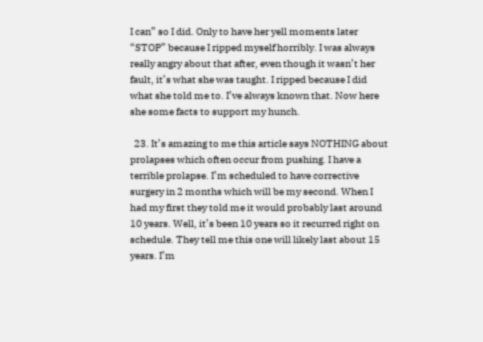I can” so I did. Only to have her yell moments later “STOP” because I ripped myself horribly. I was always really angry about that after, even though it wasn’t her fault, it’s what she was taught. I ripped because I did what she told me to. I’ve always known that. Now here she some facts to support my hunch.

  23. It’s amazing to me this article says NOTHING about prolapses which often occur from pushing. I have a terrible prolapse. I’m scheduled to have corrective surgery in 2 months which will be my second. When I had my first they told me it would probably last around 10 years. Well, it’s been 10 years so it recurred right on schedule. They tell me this one will likely last about 15 years. I’m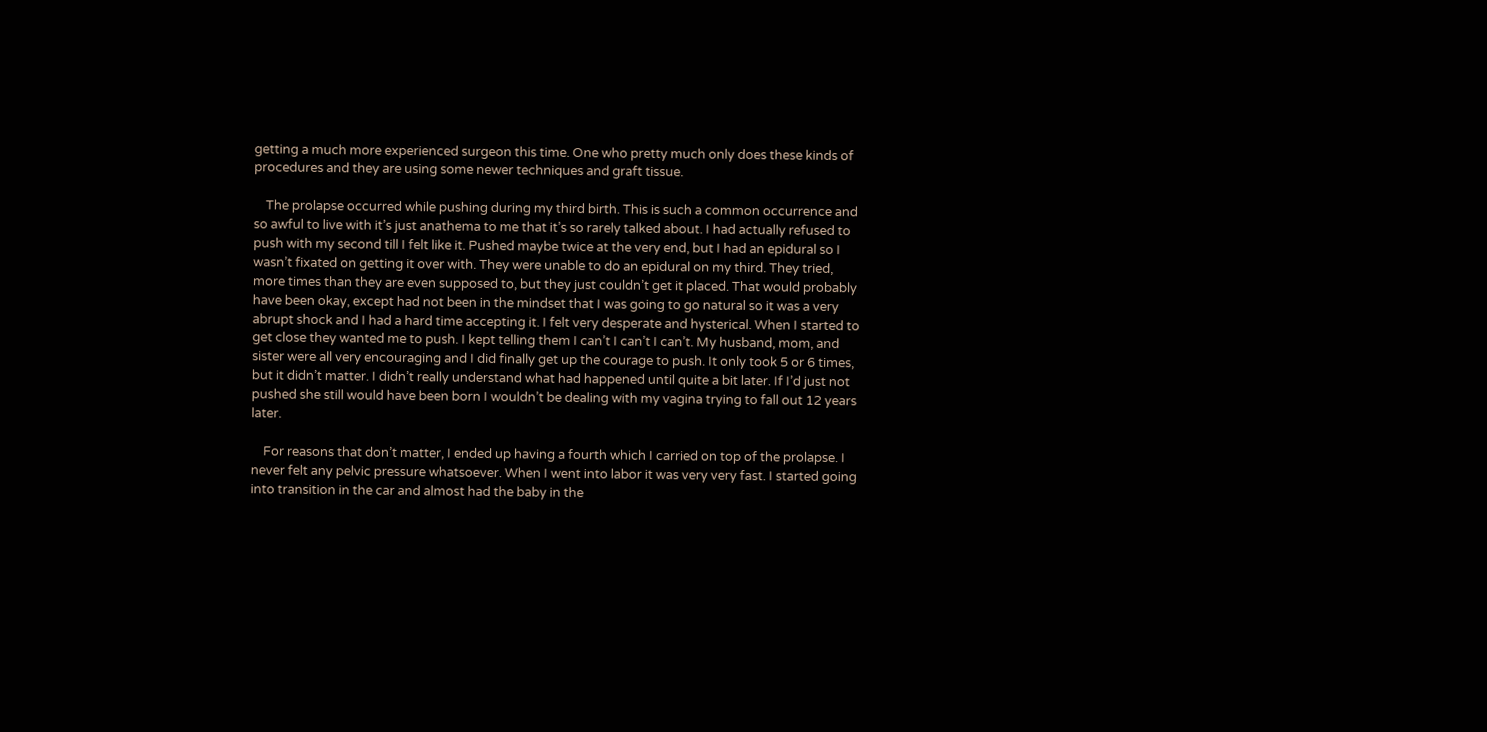getting a much more experienced surgeon this time. One who pretty much only does these kinds of procedures and they are using some newer techniques and graft tissue.

    The prolapse occurred while pushing during my third birth. This is such a common occurrence and so awful to live with it’s just anathema to me that it’s so rarely talked about. I had actually refused to push with my second till I felt like it. Pushed maybe twice at the very end, but I had an epidural so I wasn’t fixated on getting it over with. They were unable to do an epidural on my third. They tried, more times than they are even supposed to, but they just couldn’t get it placed. That would probably have been okay, except had not been in the mindset that I was going to go natural so it was a very abrupt shock and I had a hard time accepting it. I felt very desperate and hysterical. When I started to get close they wanted me to push. I kept telling them I can’t I can’t I can’t. My husband, mom, and sister were all very encouraging and I did finally get up the courage to push. It only took 5 or 6 times, but it didn’t matter. I didn’t really understand what had happened until quite a bit later. If I’d just not pushed she still would have been born I wouldn’t be dealing with my vagina trying to fall out 12 years later.

    For reasons that don’t matter, I ended up having a fourth which I carried on top of the prolapse. I never felt any pelvic pressure whatsoever. When I went into labor it was very very fast. I started going into transition in the car and almost had the baby in the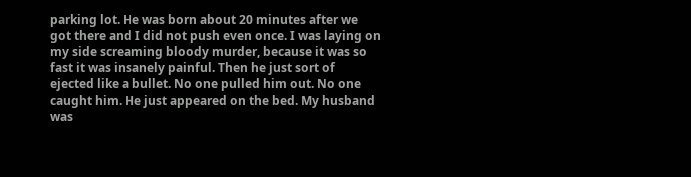parking lot. He was born about 20 minutes after we got there and I did not push even once. I was laying on my side screaming bloody murder, because it was so fast it was insanely painful. Then he just sort of ejected like a bullet. No one pulled him out. No one caught him. He just appeared on the bed. My husband was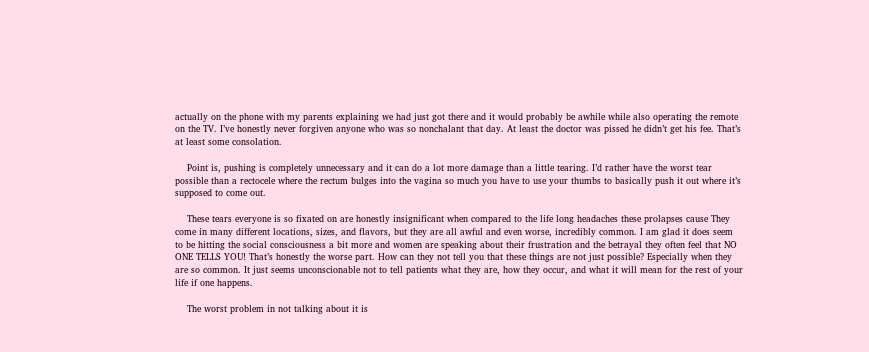actually on the phone with my parents explaining we had just got there and it would probably be awhile while also operating the remote on the TV. I’ve honestly never forgiven anyone who was so nonchalant that day. At least the doctor was pissed he didn’t get his fee. That’s at least some consolation.

    Point is, pushing is completely unnecessary and it can do a lot more damage than a little tearing. I’d rather have the worst tear possible than a rectocele where the rectum bulges into the vagina so much you have to use your thumbs to basically push it out where it’s supposed to come out.

    These tears everyone is so fixated on are honestly insignificant when compared to the life long headaches these prolapses cause They come in many different locations, sizes, and flavors, but they are all awful and even worse, incredibly common. I am glad it does seem to be hitting the social consciousness a bit more and women are speaking about their frustration and the betrayal they often feel that NO ONE TELLS YOU! That’s honestly the worse part. How can they not tell you that these things are not just possible? Especially when they are so common. It just seems unconscionable not to tell patients what they are, how they occur, and what it will mean for the rest of your life if one happens.

    The worst problem in not talking about it is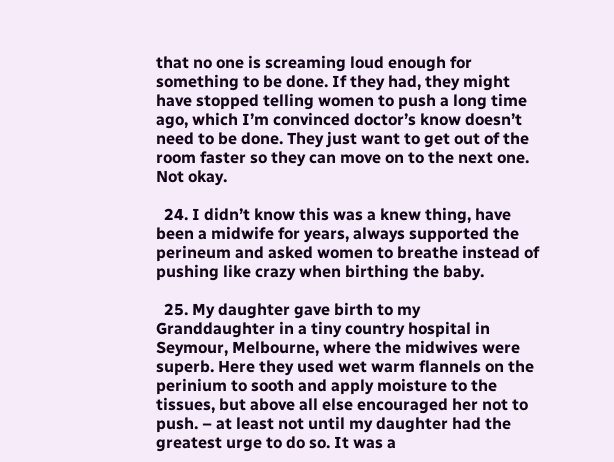that no one is screaming loud enough for something to be done. If they had, they might have stopped telling women to push a long time ago, which I’m convinced doctor’s know doesn’t need to be done. They just want to get out of the room faster so they can move on to the next one. Not okay.

  24. I didn’t know this was a knew thing, have been a midwife for years, always supported the perineum and asked women to breathe instead of pushing like crazy when birthing the baby.

  25. My daughter gave birth to my Granddaughter in a tiny country hospital in Seymour, Melbourne, where the midwives were superb. Here they used wet warm flannels on the perinium to sooth and apply moisture to the tissues, but above all else encouraged her not to push. – at least not until my daughter had the greatest urge to do so. It was a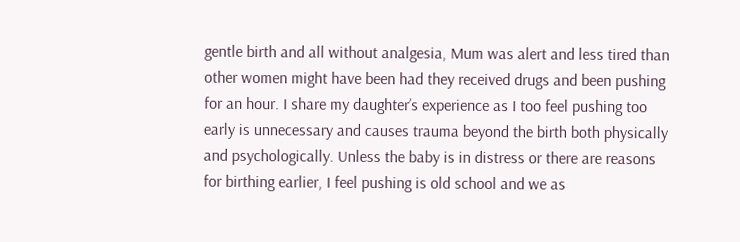gentle birth and all without analgesia, Mum was alert and less tired than other women might have been had they received drugs and been pushing for an hour. I share my daughter’s experience as I too feel pushing too early is unnecessary and causes trauma beyond the birth both physically and psychologically. Unless the baby is in distress or there are reasons for birthing earlier, I feel pushing is old school and we as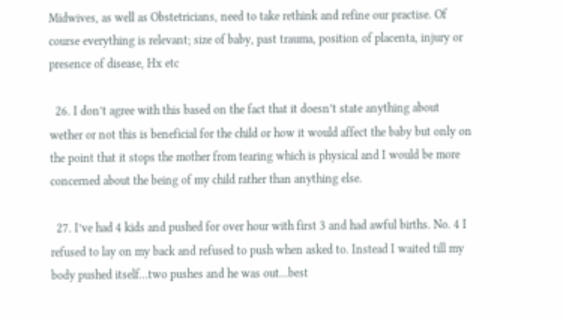Midwives, as well as Obstetricians, need to take rethink and refine our practise. Of course everything is relevant; size of baby, past trauma, position of placenta, injury or presence of disease, Hx etc

  26. I don’t agree with this based on the fact that it doesn’t state anything about wether or not this is beneficial for the child or how it would affect the baby but only on the point that it stops the mother from tearing which is physical and I would be more concerned about the being of my child rather than anything else.

  27. I’ve had 4 kids and pushed for over hour with first 3 and had awful births. No. 4 I refused to lay on my back and refused to push when asked to. Instead I waited till my body pushed itself…two pushes and he was out…best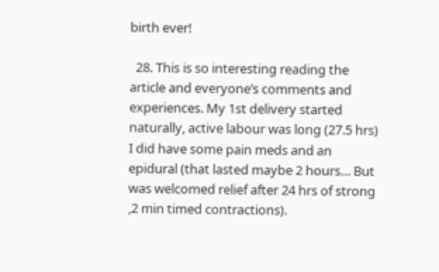birth ever!

  28. This is so interesting reading the article and everyone’s comments and experiences. My 1st delivery started naturally, active labour was long (27.5 hrs) I did have some pain meds and an epidural (that lasted maybe 2 hours… But was welcomed relief after 24 hrs of strong ,2 min timed contractions).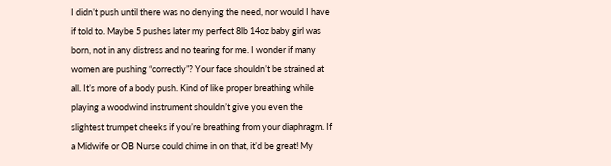I didn’t push until there was no denying the need, nor would I have if told to. Maybe 5 pushes later my perfect 8lb 14oz baby girl was born, not in any distress and no tearing for me. I wonder if many women are pushing “correctly”? Your face shouldn’t be strained at all. It’s more of a body push. Kind of like proper breathing while playing a woodwind instrument shouldn’t give you even the slightest trumpet cheeks if you’re breathing from your diaphragm. If a Midwife or OB Nurse could chime in on that, it’d be great! My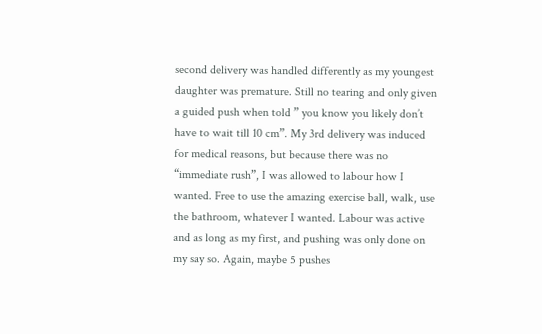second delivery was handled differently as my youngest daughter was premature. Still no tearing and only given a guided push when told ” you know you likely don’t have to wait till 10 cm”. My 3rd delivery was induced for medical reasons, but because there was no “immediate rush”, I was allowed to labour how I wanted. Free to use the amazing exercise ball, walk, use the bathroom, whatever I wanted. Labour was active and as long as my first, and pushing was only done on my say so. Again, maybe 5 pushes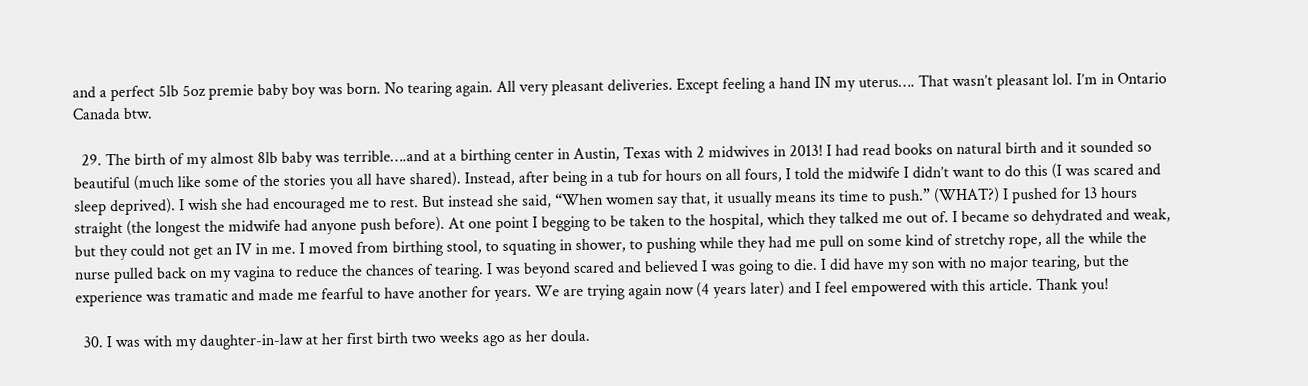and a perfect 5lb 5oz premie baby boy was born. No tearing again. All very pleasant deliveries. Except feeling a hand IN my uterus…. That wasn’t pleasant lol. I’m in Ontario Canada btw.

  29. The birth of my almost 8lb baby was terrible….and at a birthing center in Austin, Texas with 2 midwives in 2013! I had read books on natural birth and it sounded so beautiful (much like some of the stories you all have shared). Instead, after being in a tub for hours on all fours, I told the midwife I didn’t want to do this (I was scared and sleep deprived). I wish she had encouraged me to rest. But instead she said, “When women say that, it usually means its time to push.” (WHAT?) I pushed for 13 hours straight (the longest the midwife had anyone push before). At one point I begging to be taken to the hospital, which they talked me out of. I became so dehydrated and weak, but they could not get an IV in me. I moved from birthing stool, to squating in shower, to pushing while they had me pull on some kind of stretchy rope, all the while the nurse pulled back on my vagina to reduce the chances of tearing. I was beyond scared and believed I was going to die. I did have my son with no major tearing, but the experience was tramatic and made me fearful to have another for years. We are trying again now (4 years later) and I feel empowered with this article. Thank you!

  30. I was with my daughter-in-law at her first birth two weeks ago as her doula.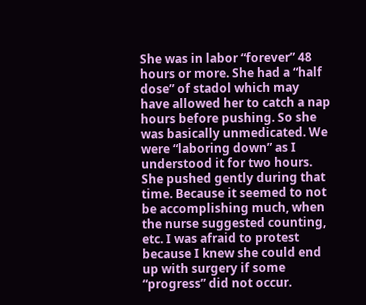She was in labor “forever” 48 hours or more. She had a “half dose” of stadol which may have allowed her to catch a nap hours before pushing. So she was basically unmedicated. We were “laboring down” as I understood it for two hours. She pushed gently during that time. Because it seemed to not be accomplishing much, when the nurse suggested counting, etc. I was afraid to protest because I knew she could end up with surgery if some “progress” did not occur.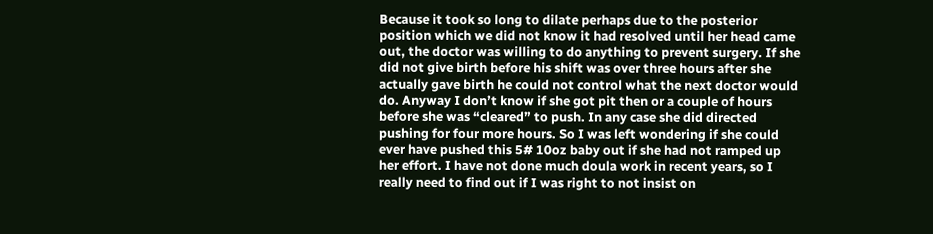Because it took so long to dilate perhaps due to the posterior position which we did not know it had resolved until her head came out, the doctor was willing to do anything to prevent surgery. If she did not give birth before his shift was over three hours after she actually gave birth he could not control what the next doctor would do. Anyway I don’t know if she got pit then or a couple of hours before she was “cleared” to push. In any case she did directed pushing for four more hours. So I was left wondering if she could ever have pushed this 5# 10oz baby out if she had not ramped up her effort. I have not done much doula work in recent years, so I really need to find out if I was right to not insist on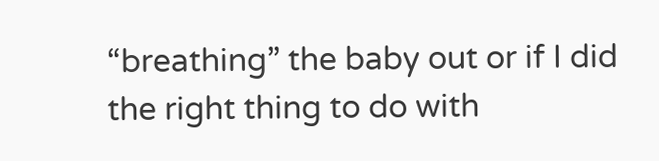“breathing” the baby out or if I did the right thing to do with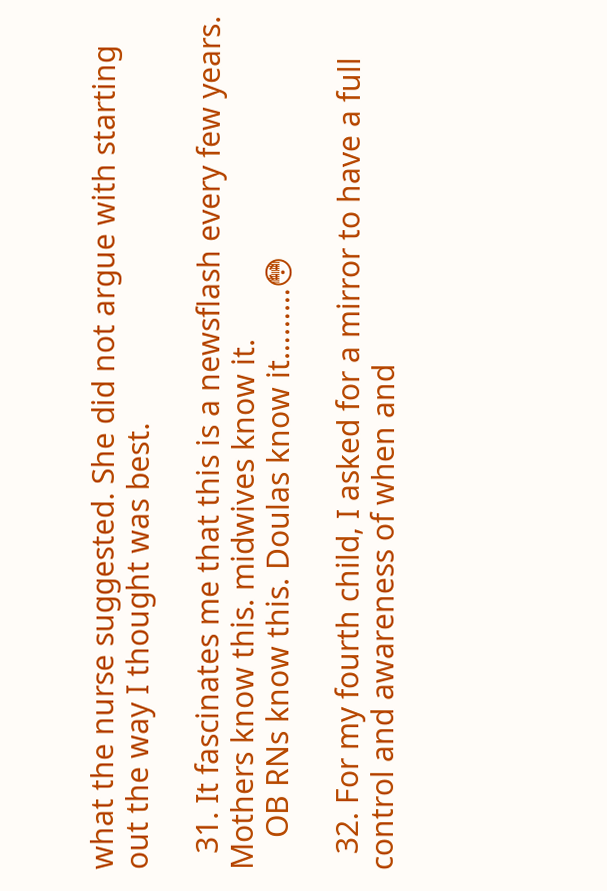what the nurse suggested. She did not argue with starting out the way I thought was best.

  31. It fascinates me that this is a newsflash every few years. Mothers know this. midwives know it.
    OB RNs know this. Doulas know it………😳

  32. For my fourth child, I asked for a mirror to have a full control and awareness of when and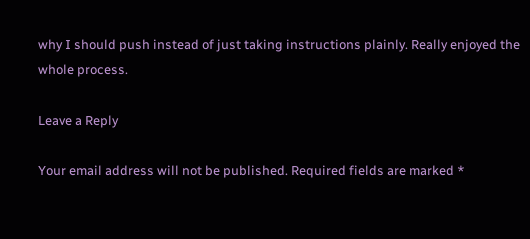why I should push instead of just taking instructions plainly. Really enjoyed the whole process.

Leave a Reply

Your email address will not be published. Required fields are marked *